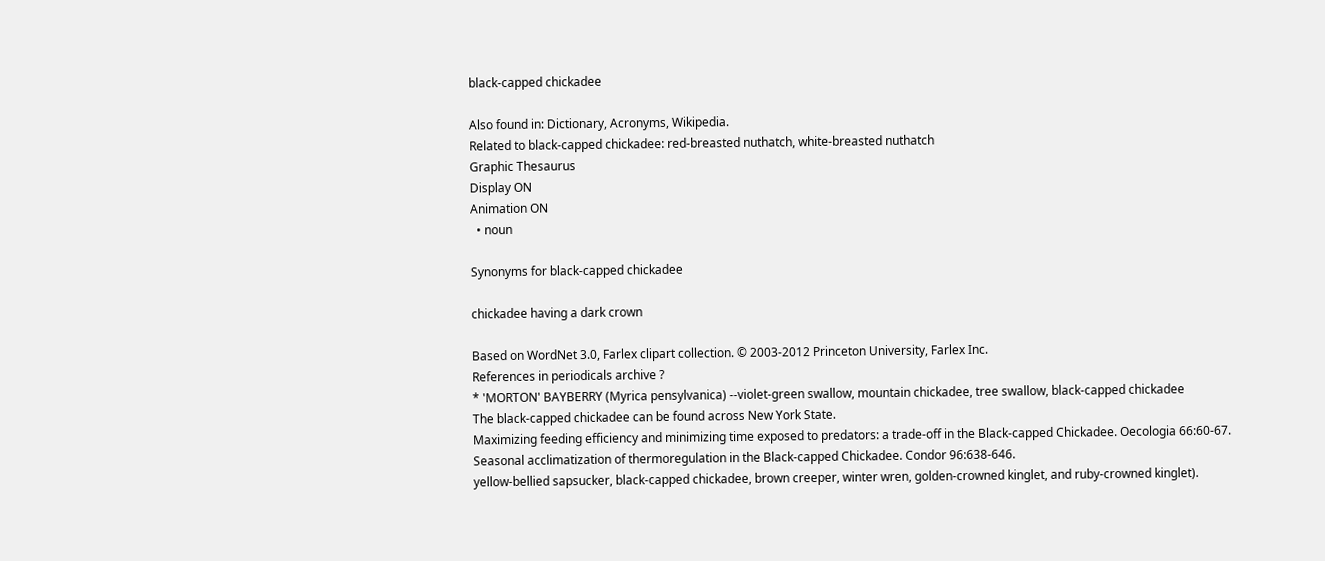black-capped chickadee

Also found in: Dictionary, Acronyms, Wikipedia.
Related to black-capped chickadee: red-breasted nuthatch, white-breasted nuthatch
Graphic Thesaurus
Display ON
Animation ON
  • noun

Synonyms for black-capped chickadee

chickadee having a dark crown

Based on WordNet 3.0, Farlex clipart collection. © 2003-2012 Princeton University, Farlex Inc.
References in periodicals archive ?
* 'MORTON' BAYBERRY (Myrica pensylvanica) --violet-green swallow, mountain chickadee, tree swallow, black-capped chickadee
The black-capped chickadee can be found across New York State.
Maximizing feeding efficiency and minimizing time exposed to predators: a trade-off in the Black-capped Chickadee. Oecologia 66:60-67.
Seasonal acclimatization of thermoregulation in the Black-capped Chickadee. Condor 96:638-646.
yellow-bellied sapsucker, black-capped chickadee, brown creeper, winter wren, golden-crowned kinglet, and ruby-crowned kinglet).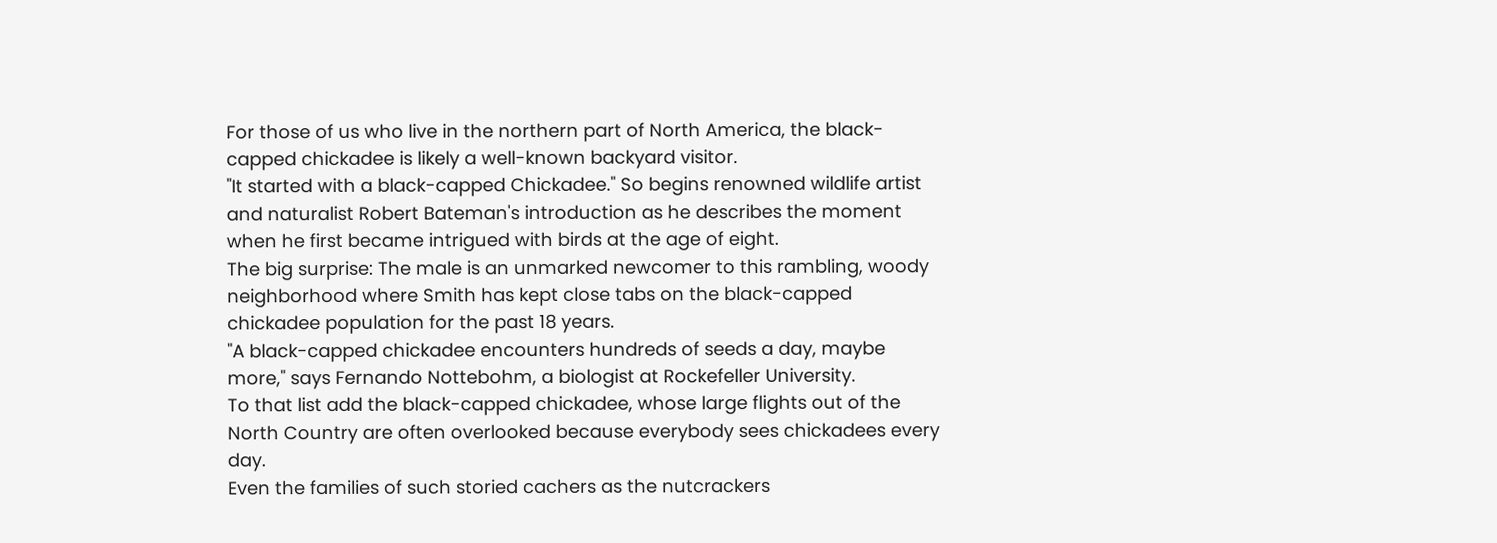For those of us who live in the northern part of North America, the black-capped chickadee is likely a well-known backyard visitor.
"It started with a black-capped Chickadee." So begins renowned wildlife artist and naturalist Robert Bateman's introduction as he describes the moment when he first became intrigued with birds at the age of eight.
The big surprise: The male is an unmarked newcomer to this rambling, woody neighborhood where Smith has kept close tabs on the black-capped chickadee population for the past 18 years.
"A black-capped chickadee encounters hundreds of seeds a day, maybe more," says Fernando Nottebohm, a biologist at Rockefeller University.
To that list add the black-capped chickadee, whose large flights out of the North Country are often overlooked because everybody sees chickadees every day.
Even the families of such storied cachers as the nutcrackers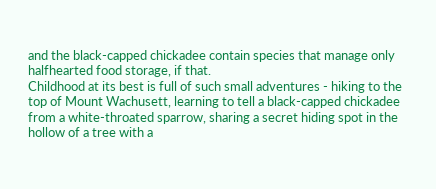and the black-capped chickadee contain species that manage only halfhearted food storage, if that.
Childhood at its best is full of such small adventures - hiking to the top of Mount Wachusett, learning to tell a black-capped chickadee from a white-throated sparrow, sharing a secret hiding spot in the hollow of a tree with a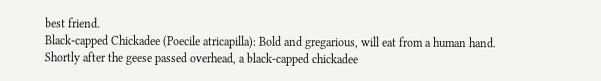best friend.
Black-capped Chickadee (Poecile atricapilla): Bold and gregarious, will eat from a human hand.
Shortly after the geese passed overhead, a black-capped chickadee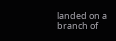landed on a branch of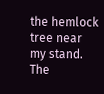the hemlock tree near my stand.
The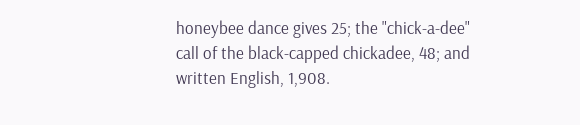honeybee dance gives 25; the "chick-a-dee" call of the black-capped chickadee, 48; and written English, 1,908.